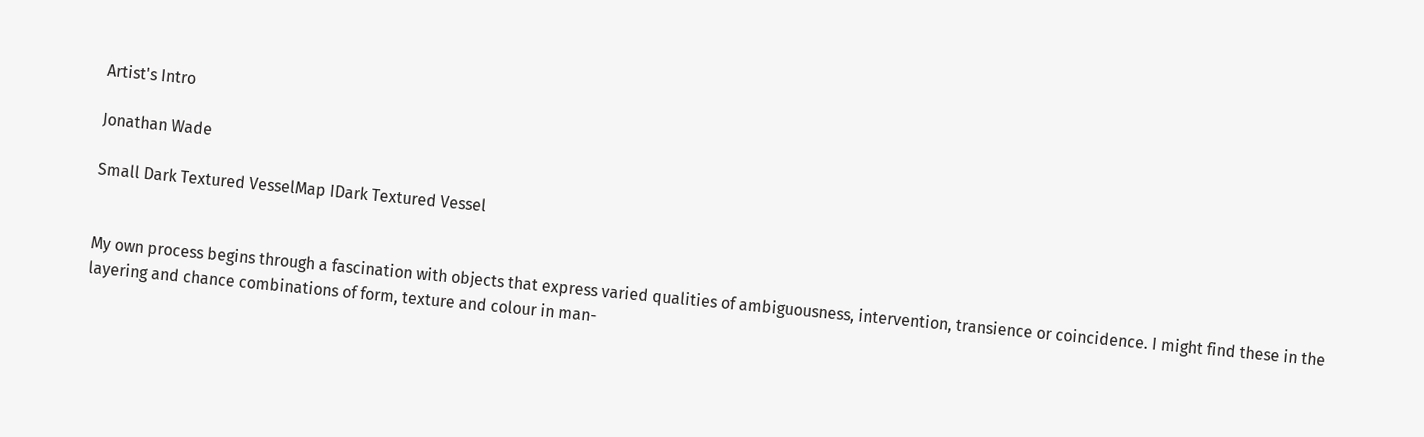Artist's Intro

Jonathan Wade

Small Dark Textured VesselMap IDark Textured Vessel


My own process begins through a fascination with objects that express varied qualities of ambiguousness, intervention, transience or coincidence. I might find these in the layering and chance combinations of form, texture and colour in man-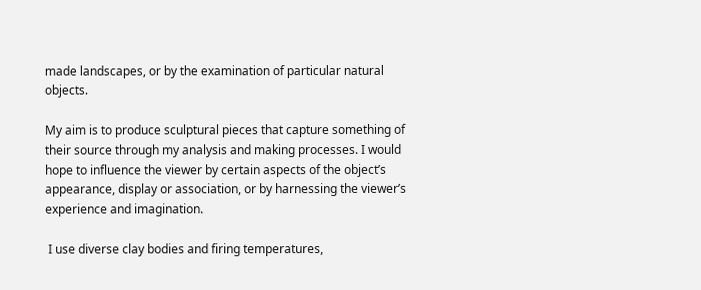made landscapes, or by the examination of particular natural objects.

My aim is to produce sculptural pieces that capture something of their source through my analysis and making processes. I would hope to influence the viewer by certain aspects of the object’s appearance, display or association, or by harnessing the viewer’s experience and imagination.

 I use diverse clay bodies and firing temperatures,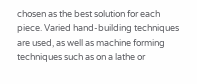chosen as the best solution for each piece. Varied hand-building techniques are used, as well as machine forming techniques such as on a lathe or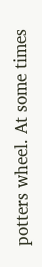potters wheel. At some times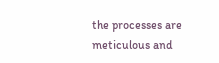the processes are meticulous and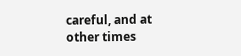careful, and at other times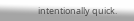intentionally quick.